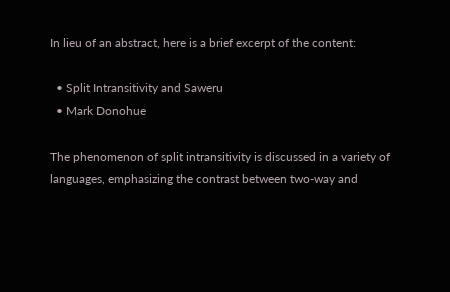In lieu of an abstract, here is a brief excerpt of the content:

  • Split Intransitivity and Saweru
  • Mark Donohue

The phenomenon of split intransitivity is discussed in a variety of languages, emphasizing the contrast between two-way and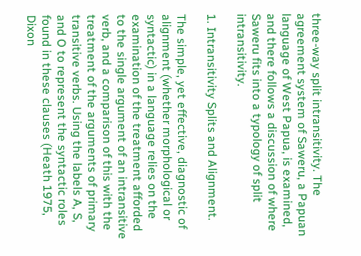three-way split intransitivity. The agreement system of Saweru, a Papuan language of West Papua, is examined, and there follows a discussion of where Saweru fits into a typology of split intransitivity.

1. Intransitivity Splits and Alignment.

The simple, yet effective, diagnostic of alignment (whether morphological or syntactic) in a language relies on the examination of the treatment afforded to the single argument of an intransitive verb, and a comparison of this with the treatment of the arguments of primary transitive verbs. Using the labels A, S, and O to represent the syntactic roles found in these clauses (Heath 1975, Dixon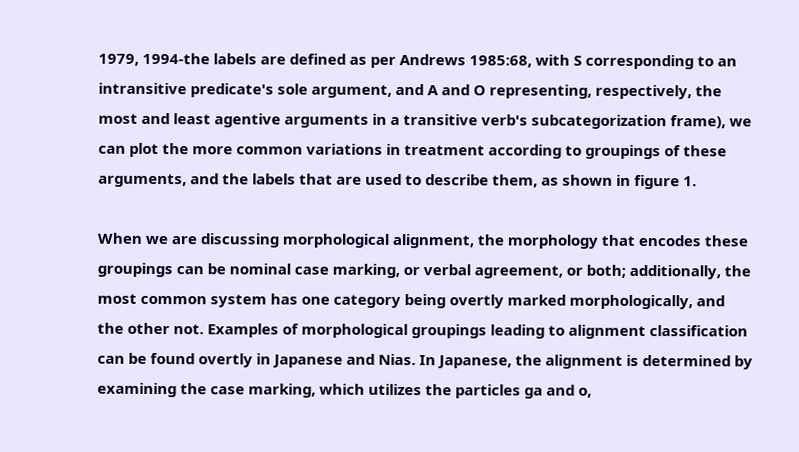1979, 1994-the labels are defined as per Andrews 1985:68, with S corresponding to an intransitive predicate's sole argument, and A and O representing, respectively, the most and least agentive arguments in a transitive verb's subcategorization frame), we can plot the more common variations in treatment according to groupings of these arguments, and the labels that are used to describe them, as shown in figure 1.

When we are discussing morphological alignment, the morphology that encodes these groupings can be nominal case marking, or verbal agreement, or both; additionally, the most common system has one category being overtly marked morphologically, and the other not. Examples of morphological groupings leading to alignment classification can be found overtly in Japanese and Nias. In Japanese, the alignment is determined by examining the case marking, which utilizes the particles ga and o,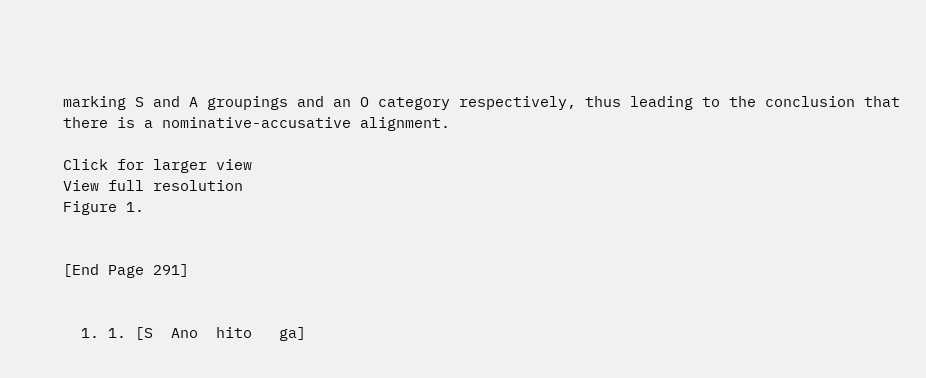marking S and A groupings and an O category respectively, thus leading to the conclusion that there is a nominative-accusative alignment.

Click for larger view
View full resolution
Figure 1.


[End Page 291]


  1. 1. [S  Ano  hito   ga]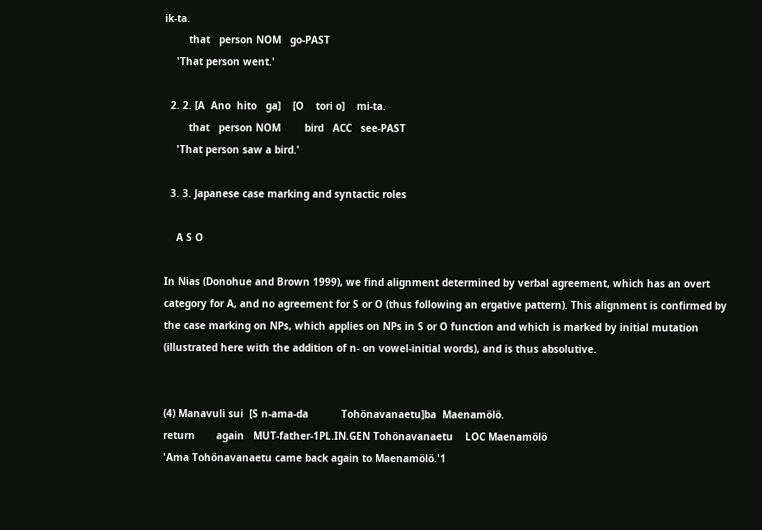ik-ta.
        that   person NOM   go-PAST
    'That person went.'

  2. 2. [A  Ano  hito   ga]    [O    tori o]    mi-ta.
        that   person NOM        bird   ACC   see-PAST
    'That person saw a bird.'

  3. 3. Japanese case marking and syntactic roles

    A S O

In Nias (Donohue and Brown 1999), we find alignment determined by verbal agreement, which has an overt category for A, and no agreement for S or O (thus following an ergative pattern). This alignment is confirmed by the case marking on NPs, which applies on NPs in S or O function and which is marked by initial mutation (illustrated here with the addition of n- on vowel-initial words), and is thus absolutive.


(4) Manavuli sui  [S n-ama-da           Tohönavanaetu]ba  Maenamölö.
return       again   MUT-father-1PL.IN.GEN Tohönavanaetu    LOC Maenamölö
'Ama Tohönavanaetu came back again to Maenamölö.'1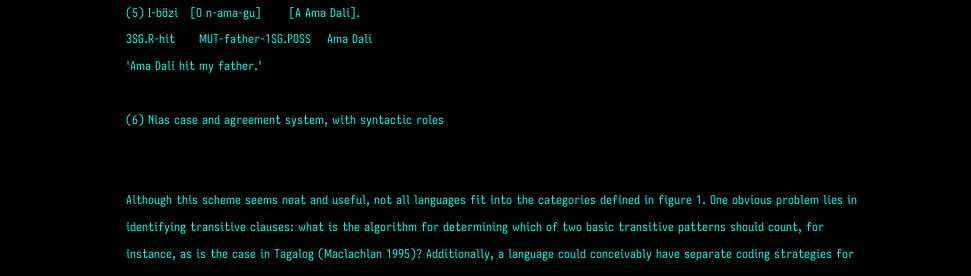(5) I-bözi   [O n-ama-gu]       [A Ama Dali].
3SG.R-hit      MUT-father-1SG.POSS    Ama Dali
'Ama Dali hit my father.'

(6) Nias case and agreement system, with syntactic roles


Although this scheme seems neat and useful, not all languages fit into the categories defined in figure 1. One obvious problem lies in identifying transitive clauses: what is the algorithm for determining which of two basic transitive patterns should count, for instance, as is the case in Tagalog (Maclachlan 1995)? Additionally, a language could conceivably have separate coding strategies for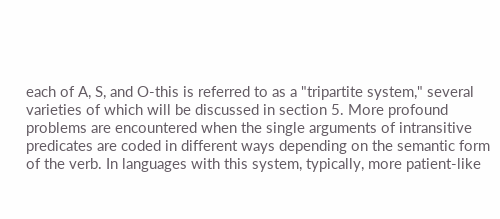each of A, S, and O-this is referred to as a "tripartite system," several varieties of which will be discussed in section 5. More profound problems are encountered when the single arguments of intransitive predicates are coded in different ways depending on the semantic form of the verb. In languages with this system, typically, more patient-like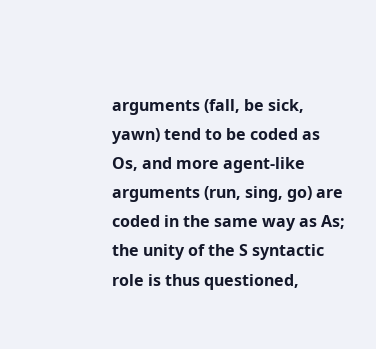arguments (fall, be sick, yawn) tend to be coded as Os, and more agent-like arguments (run, sing, go) are coded in the same way as As; the unity of the S syntactic role is thus questioned,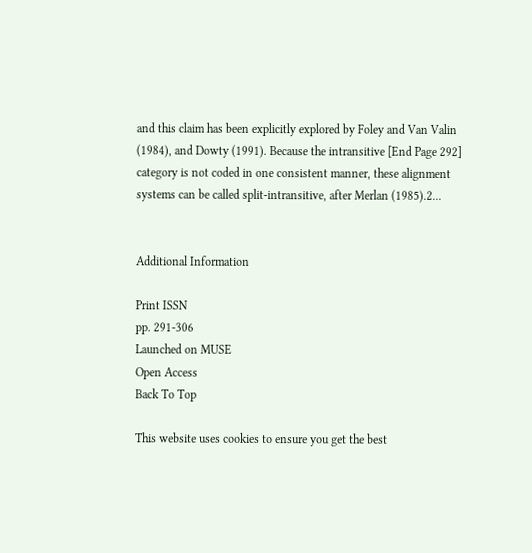and this claim has been explicitly explored by Foley and Van Valin (1984), and Dowty (1991). Because the intransitive [End Page 292] category is not coded in one consistent manner, these alignment systems can be called split-intransitive, after Merlan (1985).2...


Additional Information

Print ISSN
pp. 291-306
Launched on MUSE
Open Access
Back To Top

This website uses cookies to ensure you get the best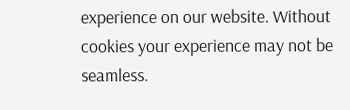experience on our website. Without cookies your experience may not be seamless.